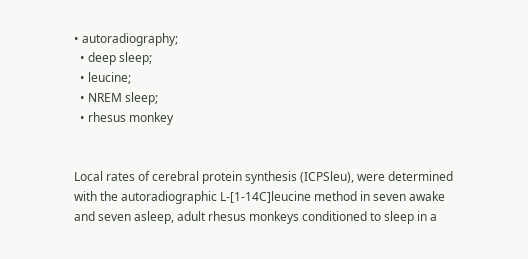• autoradiography;
  • deep sleep;
  • leucine;
  • NREM sleep;
  • rhesus monkey


Local rates of cerebral protein synthesis (ICPSleu), were determined with the autoradiographic L-[1-14C]leucine method in seven awake and seven asleep, adult rhesus monkeys conditioned to sleep in a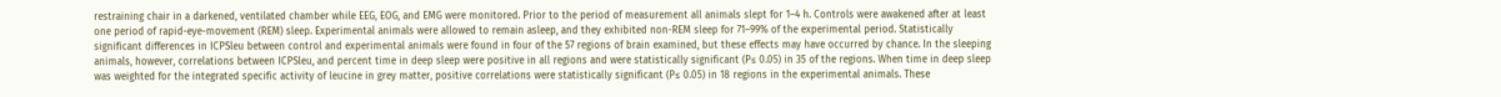restraining chair in a darkened, ventilated chamber while EEG, EOG, and EMG were monitored. Prior to the period of measurement all animals slept for 1–4 h. Controls were awakened after at least one period of rapid-eye-movement (REM) sleep. Experimental animals were allowed to remain asleep, and they exhibited non-REM sleep for 71–99% of the experimental period. Statistically significant differences in ICPSleu between control and experimental animals were found in four of the 57 regions of brain examined, but these effects may have occurred by chance. In the sleeping animals, however, correlations between ICPSleu, and percent time in deep sleep were positive in all regions and were statistically significant (P≤ 0.05) in 35 of the regions. When time in deep sleep was weighted for the integrated specific activity of leucine in grey matter, positive correlations were statistically significant (P≤ 0.05) in 18 regions in the experimental animals. These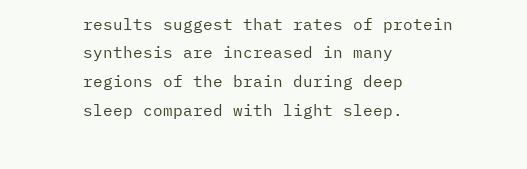results suggest that rates of protein synthesis are increased in many regions of the brain during deep sleep compared with light sleep.